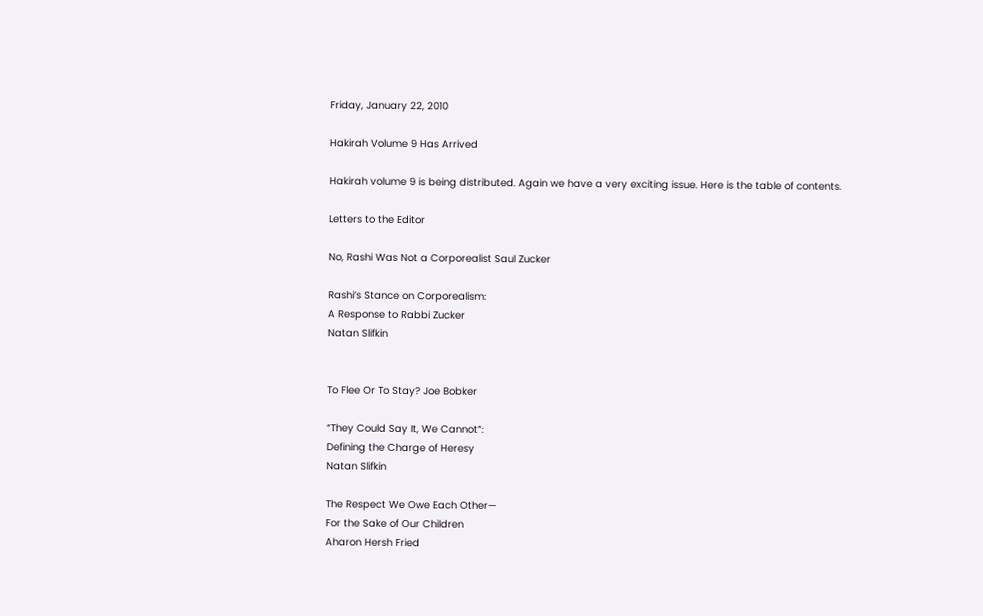Friday, January 22, 2010

Hakirah Volume 9 Has Arrived

Hakirah volume 9 is being distributed. Again we have a very exciting issue. Here is the table of contents.

Letters to the Editor

No, Rashi Was Not a Corporealist Saul Zucker

Rashi’s Stance on Corporealism:
A Response to Rabbi Zucker
Natan Slifkin


To Flee Or To Stay? Joe Bobker

“They Could Say It, We Cannot”:
Defining the Charge of Heresy
Natan Slifkin

The Respect We Owe Each Other—
For the Sake of Our Children
Aharon Hersh Fried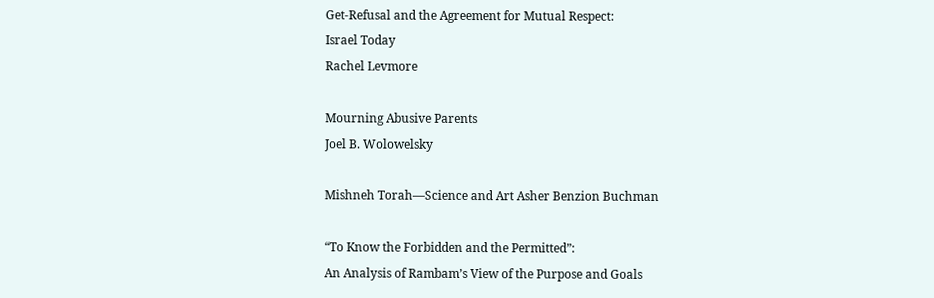Get-Refusal and the Agreement for Mutual Respect:
Israel Today
Rachel Levmore

Mourning Abusive Parents
Joel B. Wolowelsky

Mishneh Torah—Science and Art Asher Benzion Buchman

“To Know the Forbidden and the Permitted”:
An Analysis of Rambam’s View of the Purpose and Goals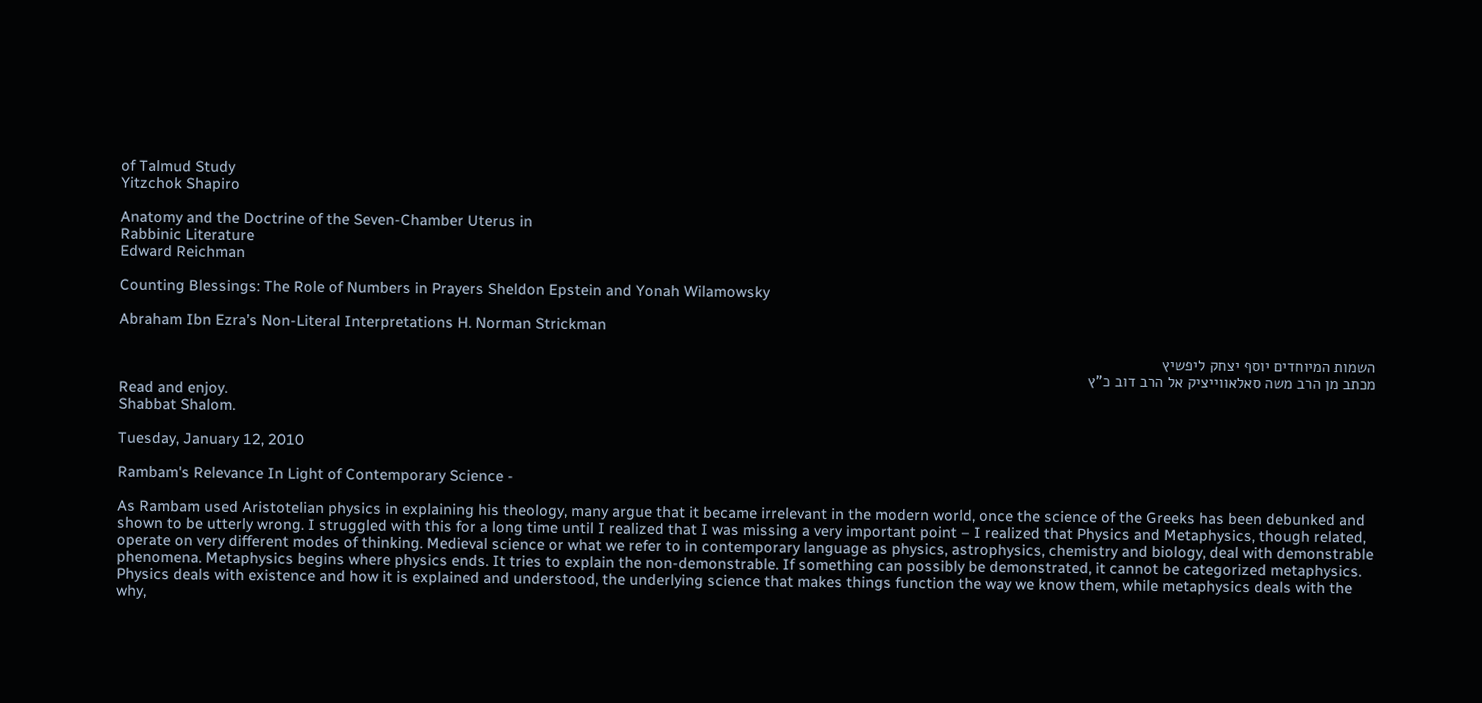of Talmud Study
Yitzchok Shapiro

Anatomy and the Doctrine of the Seven-Chamber Uterus in
Rabbinic Literature
Edward Reichman

Counting Blessings: The Role of Numbers in Prayers Sheldon Epstein and Yonah Wilamowsky

Abraham Ibn Ezra’s Non-Literal Interpretations H. Norman Strickman

השמות המיוחדים יוסף יצחק ליפשיץ
מכתב מן הרב משה סאלאווייציק אל הרב דוב כ"ץ
Read and enjoy.
Shabbat Shalom.

Tuesday, January 12, 2010

Rambam's Relevance In Light of Contemporary Science -

As Rambam used Aristotelian physics in explaining his theology, many argue that it became irrelevant in the modern world, once the science of the Greeks has been debunked and shown to be utterly wrong. I struggled with this for a long time until I realized that I was missing a very important point – I realized that Physics and Metaphysics, though related, operate on very different modes of thinking. Medieval science or what we refer to in contemporary language as physics, astrophysics, chemistry and biology, deal with demonstrable phenomena. Metaphysics begins where physics ends. It tries to explain the non-demonstrable. If something can possibly be demonstrated, it cannot be categorized metaphysics. Physics deals with existence and how it is explained and understood, the underlying science that makes things function the way we know them, while metaphysics deals with the why,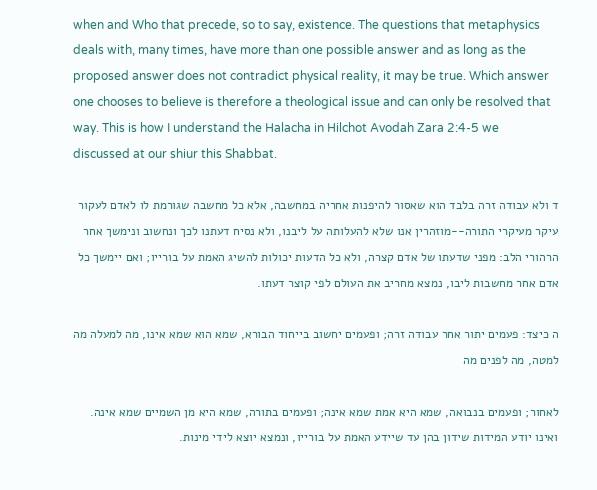when and Who that precede, so to say, existence. The questions that metaphysics deals with, many times, have more than one possible answer and as long as the proposed answer does not contradict physical reality, it may be true. Which answer one chooses to believe is therefore a theological issue and can only be resolved that way. This is how I understand the Halacha in Hilchot Avodah Zara 2:4-5 we discussed at our shiur this Shabbat.

ד ולא עבודה זרה בלבד הוא שאסור להיפנות אחריה במחשבה, אלא כל מחשבה שגורמת לו לאדם לעקור עיקר מעיקרי התורה--מוזהרין אנו שלא להעלותה על ליבנו, ולא נסיח דעתנו לכך ונחשוב ונימשך אחר הרהורי הלב: מפני שדעתו של אדם קצרה, ולא כל הדעות יכולות להשיג האמת על בורייו; ואם יימשך כל אדם אחר מחשבות ליבו, נמצא מחריב את העולם לפי קוצר דעתו.

ה כיצד: פעמים יתור אחר עבודה זרה; ופעמים יחשוב בייחוד הבורא, שמא הוא שמא אינו, מה למעלה מה למטה, מה לפנים מה

לאחור; ופעמים בנבואה, שמא היא אמת שמא אינה; ופעמים בתורה, שמא היא מן השמיים שמא אינה. ואינו יודע המידות שידון בהן עד שיידע האמת על בורייו, ונמצא יוצא לידי מינות.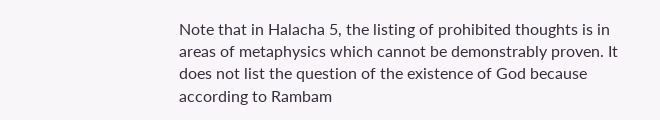Note that in Halacha 5, the listing of prohibited thoughts is in areas of metaphysics which cannot be demonstrably proven. It does not list the question of the existence of God because according to Rambam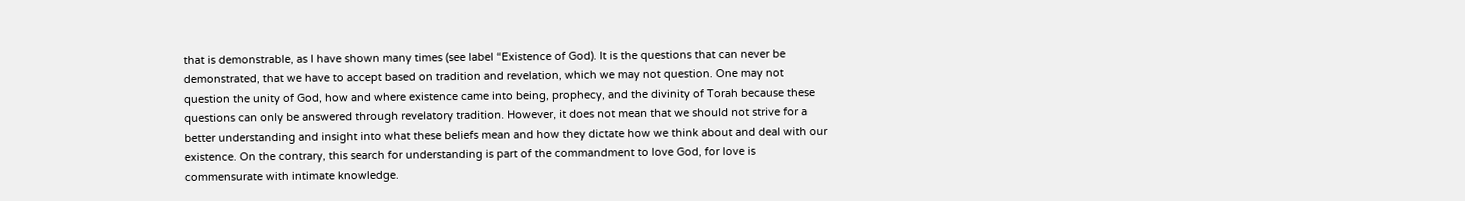that is demonstrable, as I have shown many times (see label “Existence of God). It is the questions that can never be demonstrated, that we have to accept based on tradition and revelation, which we may not question. One may not question the unity of God, how and where existence came into being, prophecy, and the divinity of Torah because these questions can only be answered through revelatory tradition. However, it does not mean that we should not strive for a better understanding and insight into what these beliefs mean and how they dictate how we think about and deal with our existence. On the contrary, this search for understanding is part of the commandment to love God, for love is commensurate with intimate knowledge.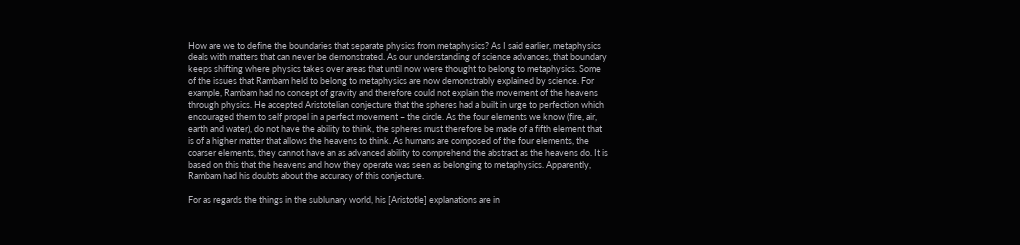How are we to define the boundaries that separate physics from metaphysics? As I said earlier, metaphysics deals with matters that can never be demonstrated. As our understanding of science advances, that boundary keeps shifting where physics takes over areas that until now were thought to belong to metaphysics. Some of the issues that Rambam held to belong to metaphysics are now demonstrably explained by science. For example, Rambam had no concept of gravity and therefore could not explain the movement of the heavens through physics. He accepted Aristotelian conjecture that the spheres had a built in urge to perfection which encouraged them to self propel in a perfect movement – the circle. As the four elements we know (fire, air, earth and water), do not have the ability to think, the spheres must therefore be made of a fifth element that is of a higher matter that allows the heavens to think. As humans are composed of the four elements, the coarser elements, they cannot have an as advanced ability to comprehend the abstract as the heavens do. It is based on this that the heavens and how they operate was seen as belonging to metaphysics. Apparently, Rambam had his doubts about the accuracy of this conjecture.

For as regards the things in the sublunary world, his [Aristotle] explanations are in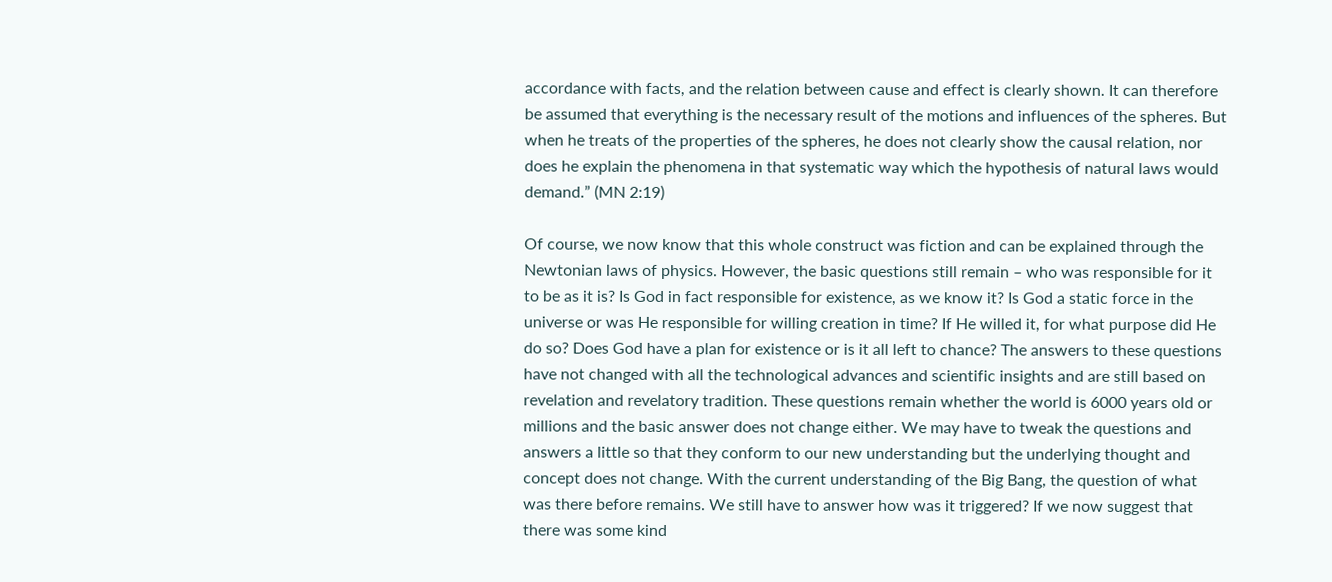accordance with facts, and the relation between cause and effect is clearly shown. It can therefore be assumed that everything is the necessary result of the motions and influences of the spheres. But when he treats of the properties of the spheres, he does not clearly show the causal relation, nor does he explain the phenomena in that systematic way which the hypothesis of natural laws would demand.” (MN 2:19)

Of course, we now know that this whole construct was fiction and can be explained through the Newtonian laws of physics. However, the basic questions still remain – who was responsible for it to be as it is? Is God in fact responsible for existence, as we know it? Is God a static force in the universe or was He responsible for willing creation in time? If He willed it, for what purpose did He do so? Does God have a plan for existence or is it all left to chance? The answers to these questions have not changed with all the technological advances and scientific insights and are still based on revelation and revelatory tradition. These questions remain whether the world is 6000 years old or millions and the basic answer does not change either. We may have to tweak the questions and answers a little so that they conform to our new understanding but the underlying thought and concept does not change. With the current understanding of the Big Bang, the question of what was there before remains. We still have to answer how was it triggered? If we now suggest that there was some kind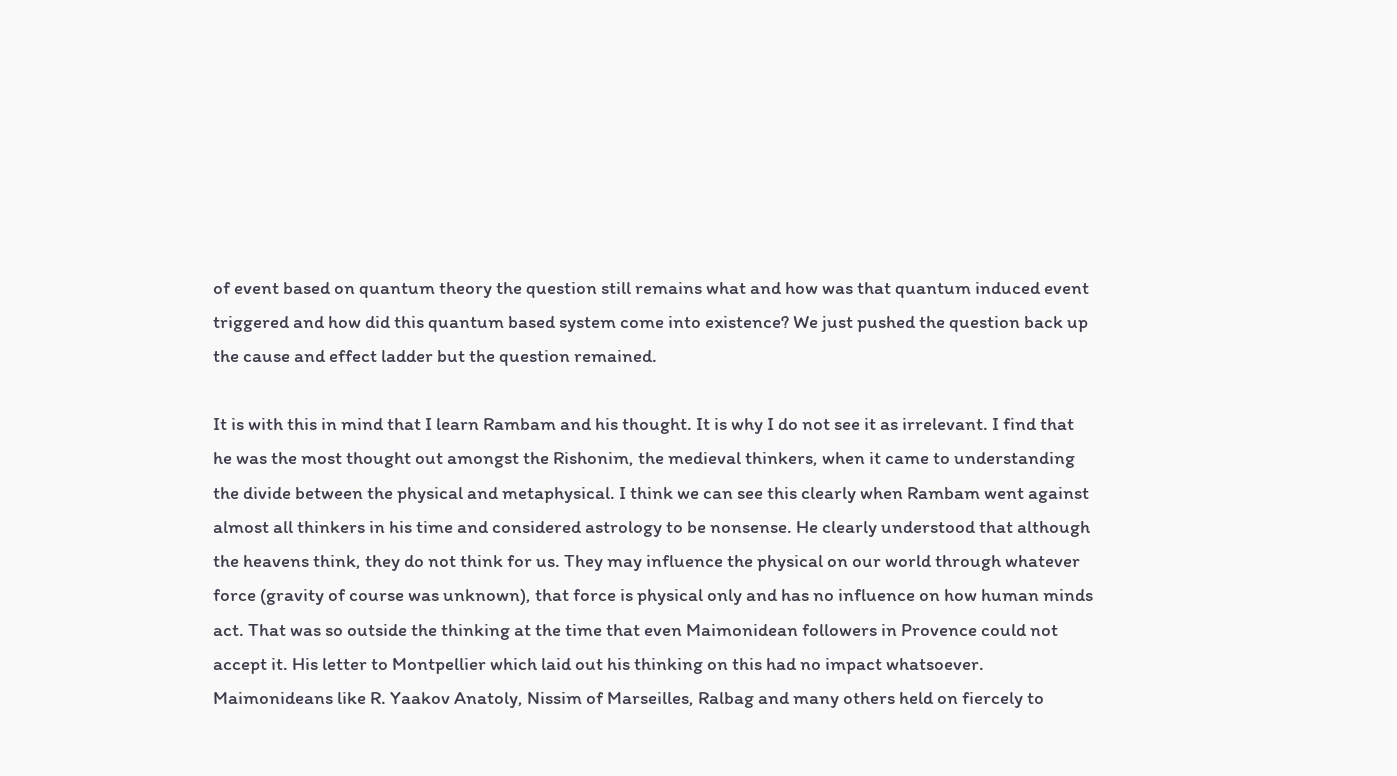of event based on quantum theory the question still remains what and how was that quantum induced event triggered and how did this quantum based system come into existence? We just pushed the question back up the cause and effect ladder but the question remained.

It is with this in mind that I learn Rambam and his thought. It is why I do not see it as irrelevant. I find that he was the most thought out amongst the Rishonim, the medieval thinkers, when it came to understanding the divide between the physical and metaphysical. I think we can see this clearly when Rambam went against almost all thinkers in his time and considered astrology to be nonsense. He clearly understood that although the heavens think, they do not think for us. They may influence the physical on our world through whatever force (gravity of course was unknown), that force is physical only and has no influence on how human minds act. That was so outside the thinking at the time that even Maimonidean followers in Provence could not accept it. His letter to Montpellier which laid out his thinking on this had no impact whatsoever. Maimonideans like R. Yaakov Anatoly, Nissim of Marseilles, Ralbag and many others held on fiercely to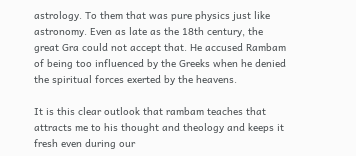astrology. To them that was pure physics just like astronomy. Even as late as the 18th century, the great Gra could not accept that. He accused Rambam of being too influenced by the Greeks when he denied the spiritual forces exerted by the heavens.

It is this clear outlook that rambam teaches that attracts me to his thought and theology and keeps it fresh even during our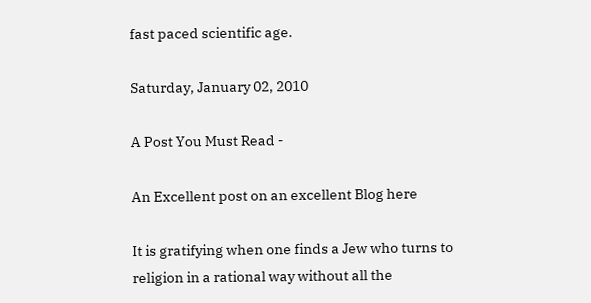fast paced scientific age.

Saturday, January 02, 2010

A Post You Must Read -

An Excellent post on an excellent Blog here

It is gratifying when one finds a Jew who turns to religion in a rational way without all the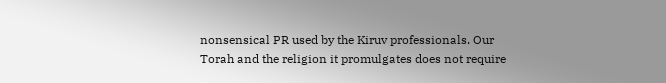nonsensical PR used by the Kiruv professionals. Our Torah and the religion it promulgates does not require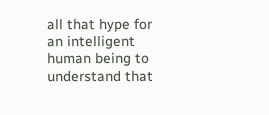all that hype for an intelligent human being to understand that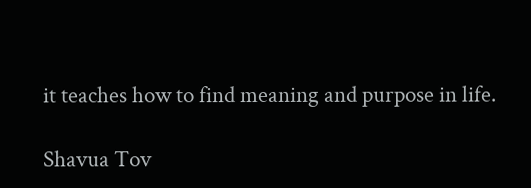it teaches how to find meaning and purpose in life.

Shavua Tov